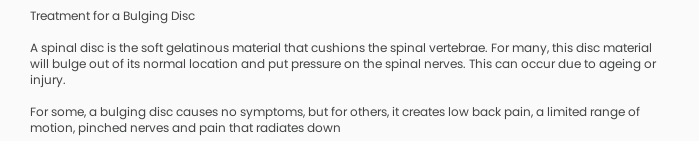Treatment for a Bulging Disc

A spinal disc is the soft gelatinous material that cushions the spinal vertebrae. For many, this disc material will bulge out of its normal location and put pressure on the spinal nerves. This can occur due to ageing or injury.

For some, a bulging disc causes no symptoms, but for others, it creates low back pain, a limited range of motion, pinched nerves and pain that radiates down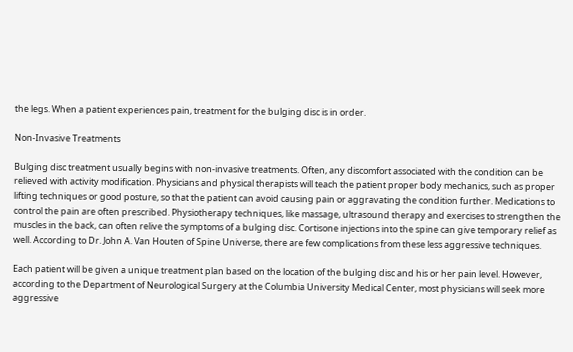the legs. When a patient experiences pain, treatment for the bulging disc is in order.

Non-Invasive Treatments

Bulging disc treatment usually begins with non-invasive treatments. Often, any discomfort associated with the condition can be relieved with activity modification. Physicians and physical therapists will teach the patient proper body mechanics, such as proper lifting techniques or good posture, so that the patient can avoid causing pain or aggravating the condition further. Medications to control the pain are often prescribed. Physiotherapy techniques, like massage, ultrasound therapy and exercises to strengthen the muscles in the back, can often relive the symptoms of a bulging disc. Cortisone injections into the spine can give temporary relief as well. According to Dr. John A. Van Houten of Spine Universe, there are few complications from these less aggressive techniques.

Each patient will be given a unique treatment plan based on the location of the bulging disc and his or her pain level. However, according to the Department of Neurological Surgery at the Columbia University Medical Center, most physicians will seek more aggressive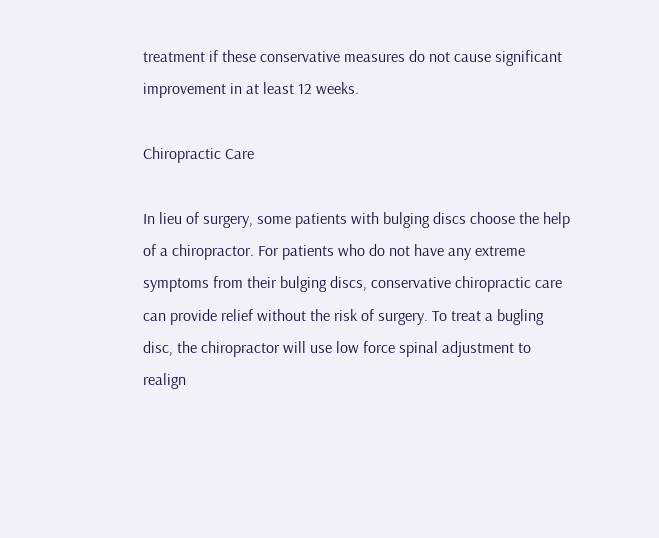treatment if these conservative measures do not cause significant improvement in at least 12 weeks.

Chiropractic Care

In lieu of surgery, some patients with bulging discs choose the help of a chiropractor. For patients who do not have any extreme symptoms from their bulging discs, conservative chiropractic care can provide relief without the risk of surgery. To treat a bugling disc, the chiropractor will use low force spinal adjustment to realign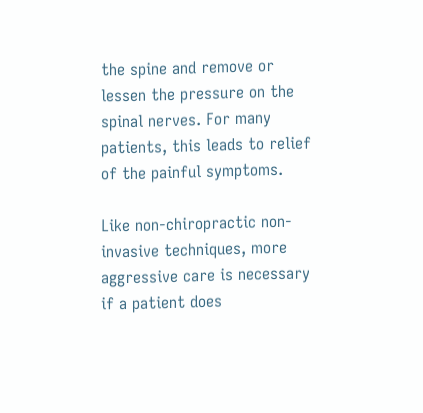the spine and remove or lessen the pressure on the spinal nerves. For many patients, this leads to relief of the painful symptoms.

Like non-chiropractic non-invasive techniques, more aggressive care is necessary if a patient does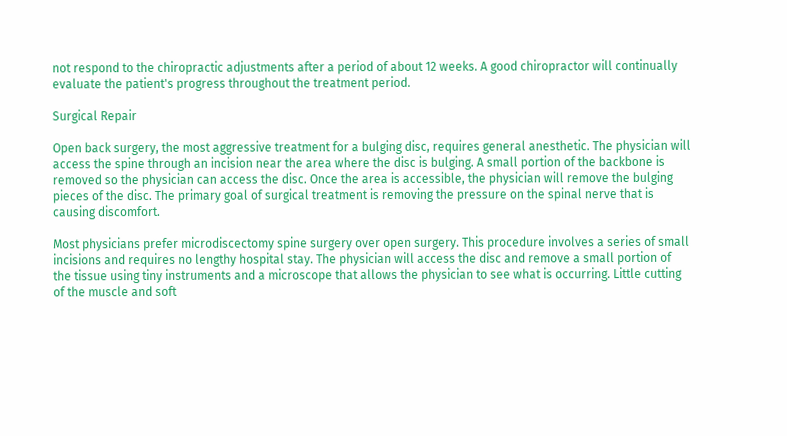not respond to the chiropractic adjustments after a period of about 12 weeks. A good chiropractor will continually evaluate the patient's progress throughout the treatment period.

Surgical Repair

Open back surgery, the most aggressive treatment for a bulging disc, requires general anesthetic. The physician will access the spine through an incision near the area where the disc is bulging. A small portion of the backbone is removed so the physician can access the disc. Once the area is accessible, the physician will remove the bulging pieces of the disc. The primary goal of surgical treatment is removing the pressure on the spinal nerve that is causing discomfort.

Most physicians prefer microdiscectomy spine surgery over open surgery. This procedure involves a series of small incisions and requires no lengthy hospital stay. The physician will access the disc and remove a small portion of the tissue using tiny instruments and a microscope that allows the physician to see what is occurring. Little cutting of the muscle and soft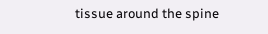tissue around the spine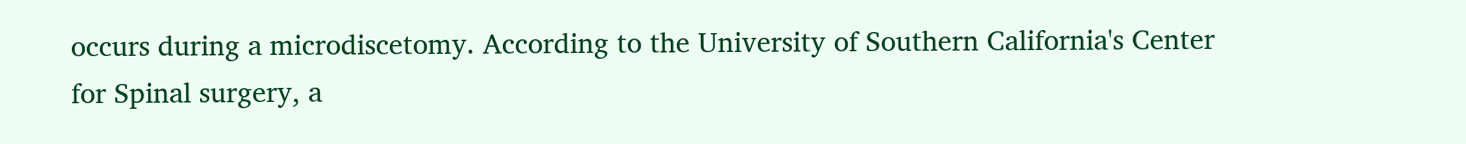occurs during a microdiscetomy. According to the University of Southern California's Center for Spinal surgery, a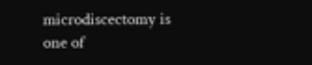microdiscectomy is one of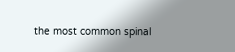the most common spinal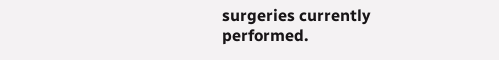surgeries currently performed.